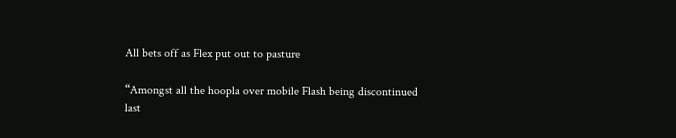All bets off as Flex put out to pasture

“Amongst all the hoopla over mobile Flash being discontinued
last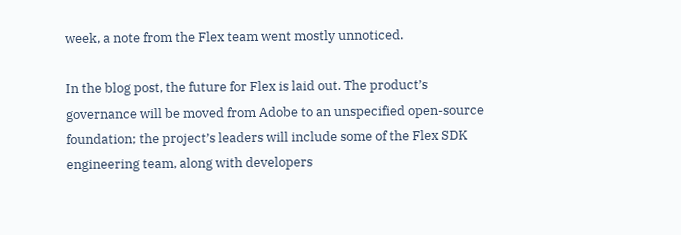week, a note from the Flex team went mostly unnoticed.

In the blog post, the future for Flex is laid out. The product’s
governance will be moved from Adobe to an unspecified open-source
foundation; the project’s leaders will include some of the Flex SDK
engineering team, along with developers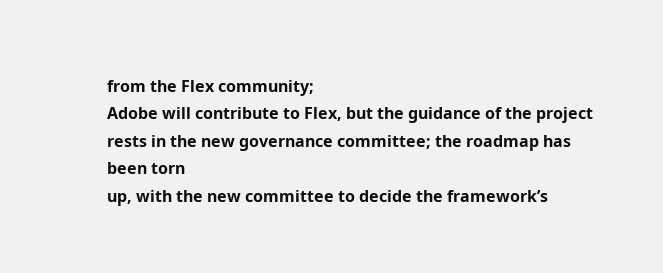from the Flex community;
Adobe will contribute to Flex, but the guidance of the project
rests in the new governance committee; the roadmap has been torn
up, with the new committee to decide the framework’s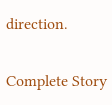direction.

Complete Story